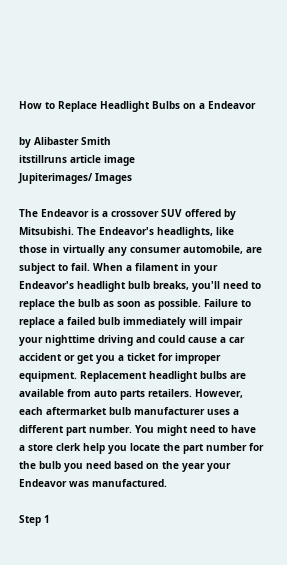How to Replace Headlight Bulbs on a Endeavor

by Alibaster Smith
itstillruns article image
Jupiterimages/ Images

The Endeavor is a crossover SUV offered by Mitsubishi. The Endeavor's headlights, like those in virtually any consumer automobile, are subject to fail. When a filament in your Endeavor's headlight bulb breaks, you'll need to replace the bulb as soon as possible. Failure to replace a failed bulb immediately will impair your nighttime driving and could cause a car accident or get you a ticket for improper equipment. Replacement headlight bulbs are available from auto parts retailers. However, each aftermarket bulb manufacturer uses a different part number. You might need to have a store clerk help you locate the part number for the bulb you need based on the year your Endeavor was manufactured.

Step 1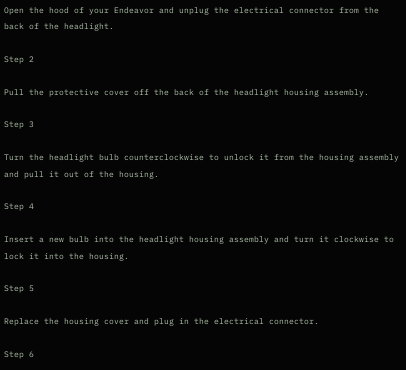Open the hood of your Endeavor and unplug the electrical connector from the back of the headlight.

Step 2

Pull the protective cover off the back of the headlight housing assembly.

Step 3

Turn the headlight bulb counterclockwise to unlock it from the housing assembly and pull it out of the housing.

Step 4

Insert a new bulb into the headlight housing assembly and turn it clockwise to lock it into the housing.

Step 5

Replace the housing cover and plug in the electrical connector.

Step 6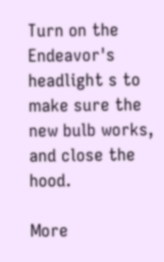Turn on the Endeavor's headlight s to make sure the new bulb works, and close the hood.

More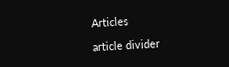Articles

article divider